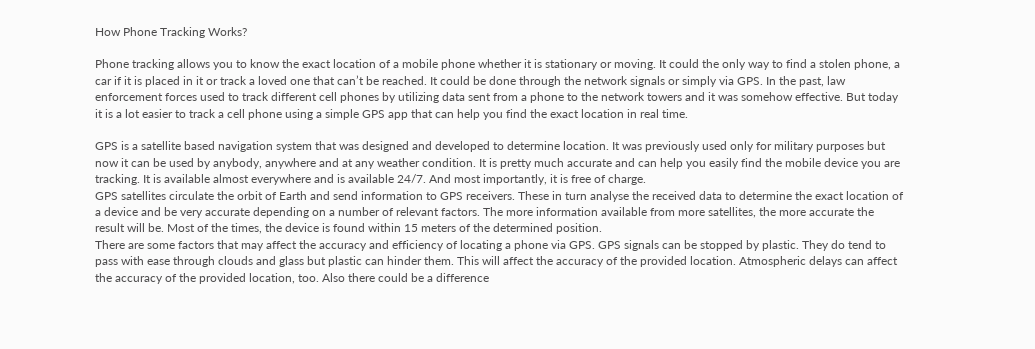How Phone Tracking Works?

Phone tracking allows you to know the exact location of a mobile phone whether it is stationary or moving. It could the only way to find a stolen phone, a car if it is placed in it or track a loved one that can’t be reached. It could be done through the network signals or simply via GPS. In the past, law enforcement forces used to track different cell phones by utilizing data sent from a phone to the network towers and it was somehow effective. But today it is a lot easier to track a cell phone using a simple GPS app that can help you find the exact location in real time.

GPS is a satellite based navigation system that was designed and developed to determine location. It was previously used only for military purposes but now it can be used by anybody, anywhere and at any weather condition. It is pretty much accurate and can help you easily find the mobile device you are tracking. It is available almost everywhere and is available 24/7. And most importantly, it is free of charge.
GPS satellites circulate the orbit of Earth and send information to GPS receivers. These in turn analyse the received data to determine the exact location of a device and be very accurate depending on a number of relevant factors. The more information available from more satellites, the more accurate the result will be. Most of the times, the device is found within 15 meters of the determined position.
There are some factors that may affect the accuracy and efficiency of locating a phone via GPS. GPS signals can be stopped by plastic. They do tend to pass with ease through clouds and glass but plastic can hinder them. This will affect the accuracy of the provided location. Atmospheric delays can affect the accuracy of the provided location, too. Also there could be a difference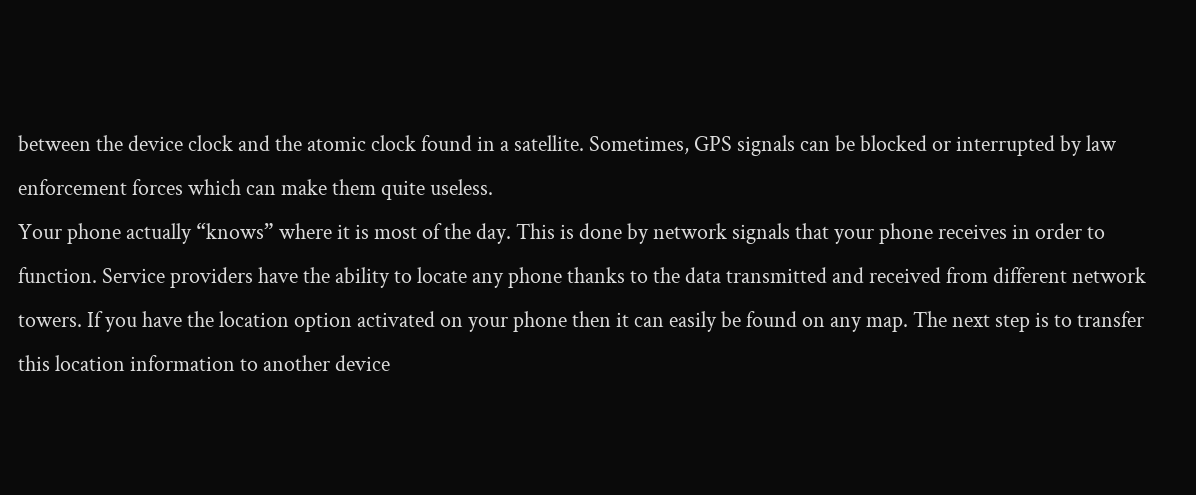between the device clock and the atomic clock found in a satellite. Sometimes, GPS signals can be blocked or interrupted by law enforcement forces which can make them quite useless.
Your phone actually “knows” where it is most of the day. This is done by network signals that your phone receives in order to function. Service providers have the ability to locate any phone thanks to the data transmitted and received from different network towers. If you have the location option activated on your phone then it can easily be found on any map. The next step is to transfer this location information to another device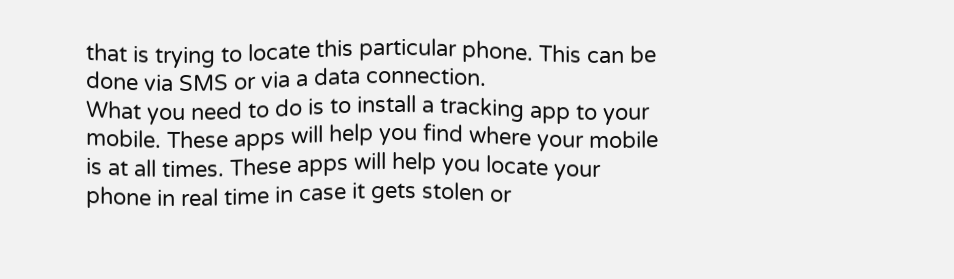that is trying to locate this particular phone. This can be done via SMS or via a data connection.
What you need to do is to install a tracking app to your mobile. These apps will help you find where your mobile is at all times. These apps will help you locate your phone in real time in case it gets stolen or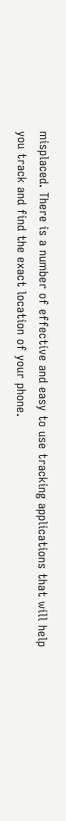misplaced. There is a number of effective and easy to use tracking applications that will help you track and find the exact location of your phone.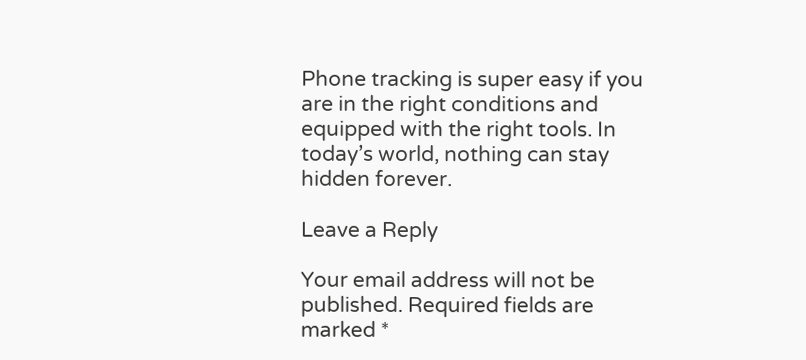Phone tracking is super easy if you are in the right conditions and equipped with the right tools. In today’s world, nothing can stay hidden forever.

Leave a Reply

Your email address will not be published. Required fields are marked *